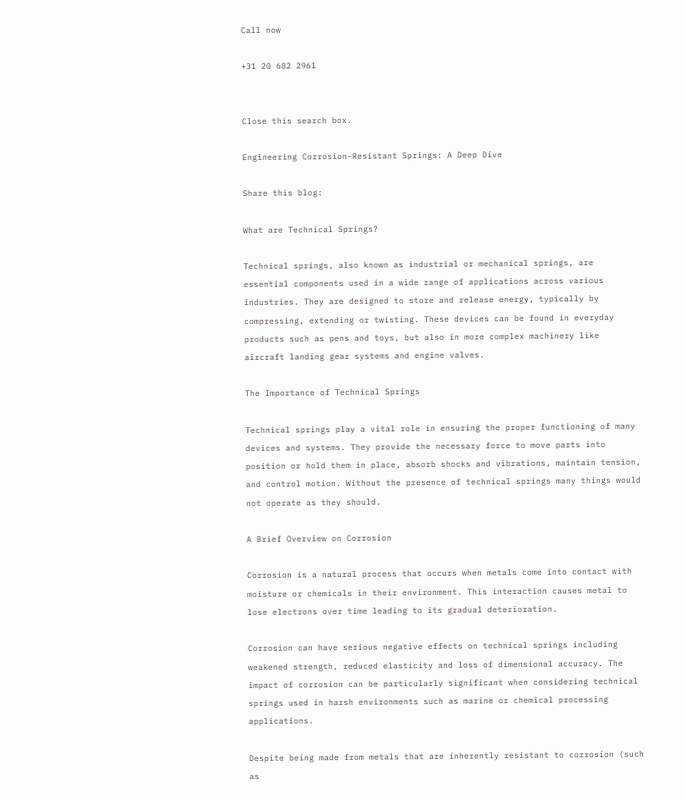Call now

+31 20 682 2961


Close this search box.

Engineering Corrosion-Resistant Springs: A Deep Dive

Share this blog:

What are Technical Springs?

Technical springs, also known as industrial or mechanical springs, are essential components used in a wide range of applications across various industries. They are designed to store and release energy, typically by compressing, extending or twisting. These devices can be found in everyday products such as pens and toys, but also in more complex machinery like aircraft landing gear systems and engine valves.

The Importance of Technical Springs

Technical springs play a vital role in ensuring the proper functioning of many devices and systems. They provide the necessary force to move parts into position or hold them in place, absorb shocks and vibrations, maintain tension, and control motion. Without the presence of technical springs many things would not operate as they should.

A Brief Overview on Corrosion

Corrosion is a natural process that occurs when metals come into contact with moisture or chemicals in their environment. This interaction causes metal to lose electrons over time leading to its gradual deterioration.

Corrosion can have serious negative effects on technical springs including weakened strength, reduced elasticity and loss of dimensional accuracy. The impact of corrosion can be particularly significant when considering technical springs used in harsh environments such as marine or chemical processing applications.

Despite being made from metals that are inherently resistant to corrosion (such as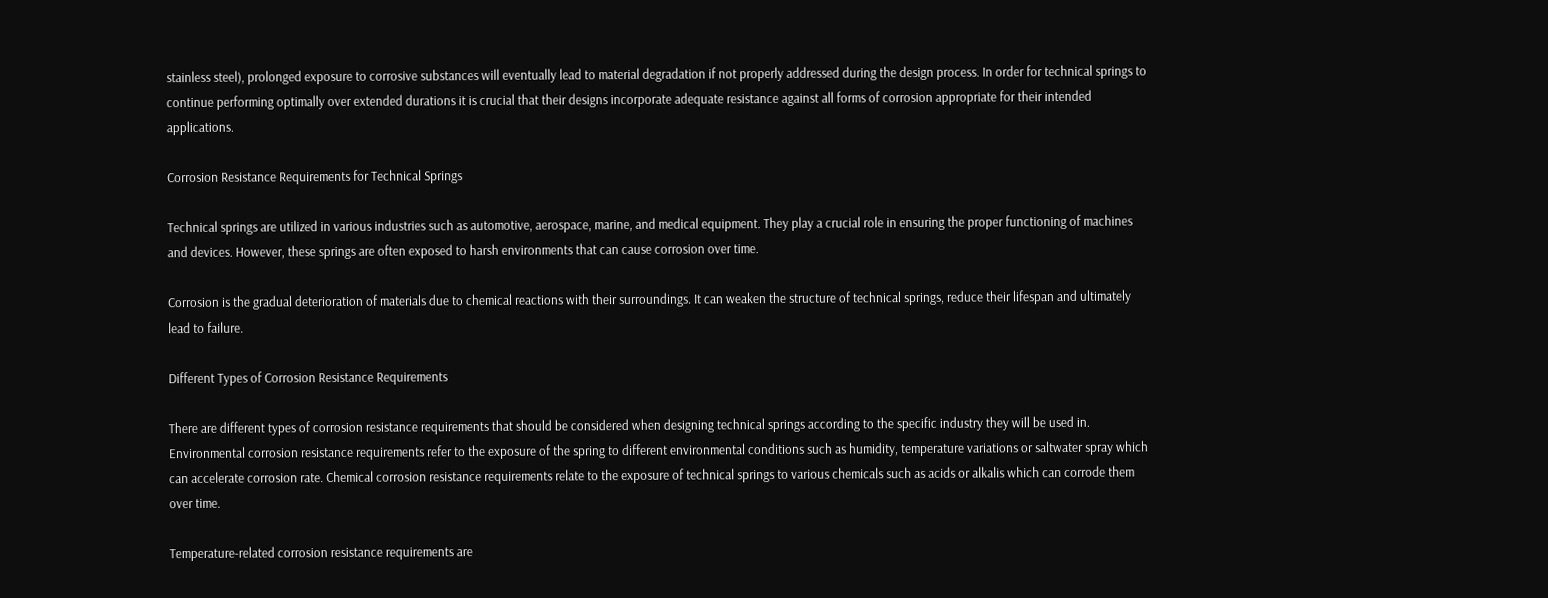stainless steel), prolonged exposure to corrosive substances will eventually lead to material degradation if not properly addressed during the design process. In order for technical springs to continue performing optimally over extended durations it is crucial that their designs incorporate adequate resistance against all forms of corrosion appropriate for their intended applications.

Corrosion Resistance Requirements for Technical Springs

Technical springs are utilized in various industries such as automotive, aerospace, marine, and medical equipment. They play a crucial role in ensuring the proper functioning of machines and devices. However, these springs are often exposed to harsh environments that can cause corrosion over time.

Corrosion is the gradual deterioration of materials due to chemical reactions with their surroundings. It can weaken the structure of technical springs, reduce their lifespan and ultimately lead to failure.

Different Types of Corrosion Resistance Requirements

There are different types of corrosion resistance requirements that should be considered when designing technical springs according to the specific industry they will be used in. Environmental corrosion resistance requirements refer to the exposure of the spring to different environmental conditions such as humidity, temperature variations or saltwater spray which can accelerate corrosion rate. Chemical corrosion resistance requirements relate to the exposure of technical springs to various chemicals such as acids or alkalis which can corrode them over time.

Temperature-related corrosion resistance requirements are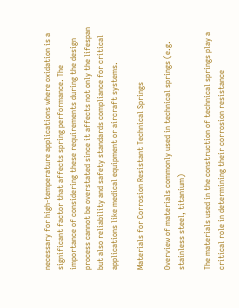necessary for high-temperature applications where oxidation is a significant factor that affects spring performance. The importance of considering these requirements during the design process cannot be overstated since it affects not only the lifespan but also reliability and safety standards compliance for critical applications like medical equipment or aircraft systems.

Materials for Corrosion Resistant Technical Springs

Overview of materials commonly used in technical springs (e.g. stainless steel, titanium)

The materials used in the construction of technical springs play a critical role in determining their corrosion resistance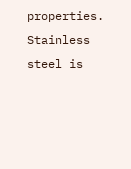properties. Stainless steel is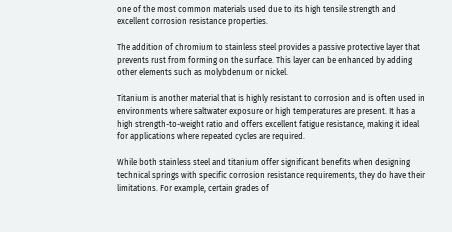one of the most common materials used due to its high tensile strength and excellent corrosion resistance properties.

The addition of chromium to stainless steel provides a passive protective layer that prevents rust from forming on the surface. This layer can be enhanced by adding other elements such as molybdenum or nickel.

Titanium is another material that is highly resistant to corrosion and is often used in environments where saltwater exposure or high temperatures are present. It has a high strength-to-weight ratio and offers excellent fatigue resistance, making it ideal for applications where repeated cycles are required.

While both stainless steel and titanium offer significant benefits when designing technical springs with specific corrosion resistance requirements, they do have their limitations. For example, certain grades of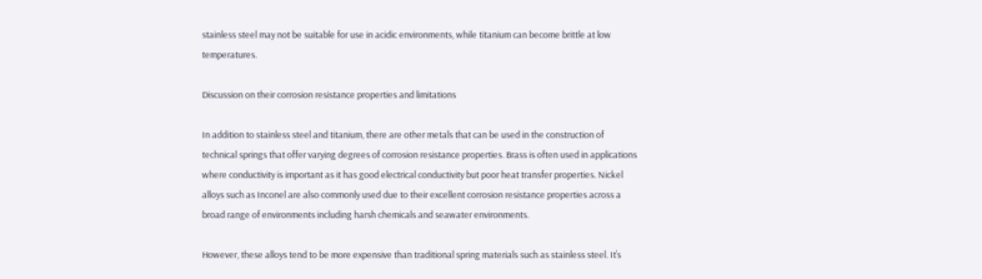stainless steel may not be suitable for use in acidic environments, while titanium can become brittle at low temperatures.

Discussion on their corrosion resistance properties and limitations

In addition to stainless steel and titanium, there are other metals that can be used in the construction of technical springs that offer varying degrees of corrosion resistance properties. Brass is often used in applications where conductivity is important as it has good electrical conductivity but poor heat transfer properties. Nickel alloys such as Inconel are also commonly used due to their excellent corrosion resistance properties across a broad range of environments including harsh chemicals and seawater environments.

However, these alloys tend to be more expensive than traditional spring materials such as stainless steel. It’s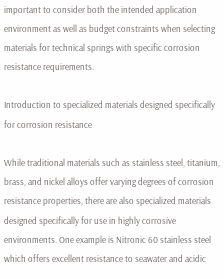important to consider both the intended application environment as well as budget constraints when selecting materials for technical springs with specific corrosion resistance requirements.

Introduction to specialized materials designed specifically for corrosion resistance

While traditional materials such as stainless steel, titanium, brass, and nickel alloys offer varying degrees of corrosion resistance properties, there are also specialized materials designed specifically for use in highly corrosive environments. One example is Nitronic 60 stainless steel which offers excellent resistance to seawater and acidic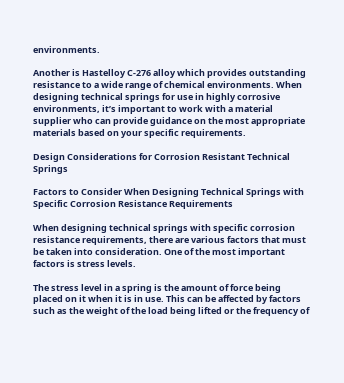environments.

Another is Hastelloy C-276 alloy which provides outstanding resistance to a wide range of chemical environments. When designing technical springs for use in highly corrosive environments, it’s important to work with a material supplier who can provide guidance on the most appropriate materials based on your specific requirements.

Design Considerations for Corrosion Resistant Technical Springs

Factors to Consider When Designing Technical Springs with Specific Corrosion Resistance Requirements

When designing technical springs with specific corrosion resistance requirements, there are various factors that must be taken into consideration. One of the most important factors is stress levels.

The stress level in a spring is the amount of force being placed on it when it is in use. This can be affected by factors such as the weight of the load being lifted or the frequency of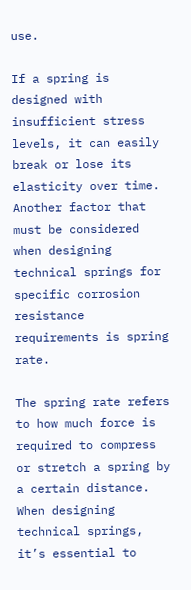use.

If a spring is designed with insufficient stress levels, it can easily break or lose its elasticity over time. Another factor that must be considered when designing technical springs for specific corrosion resistance requirements is spring rate.

The spring rate refers to how much force is required to compress or stretch a spring by a certain distance. When designing technical springs, it’s essential to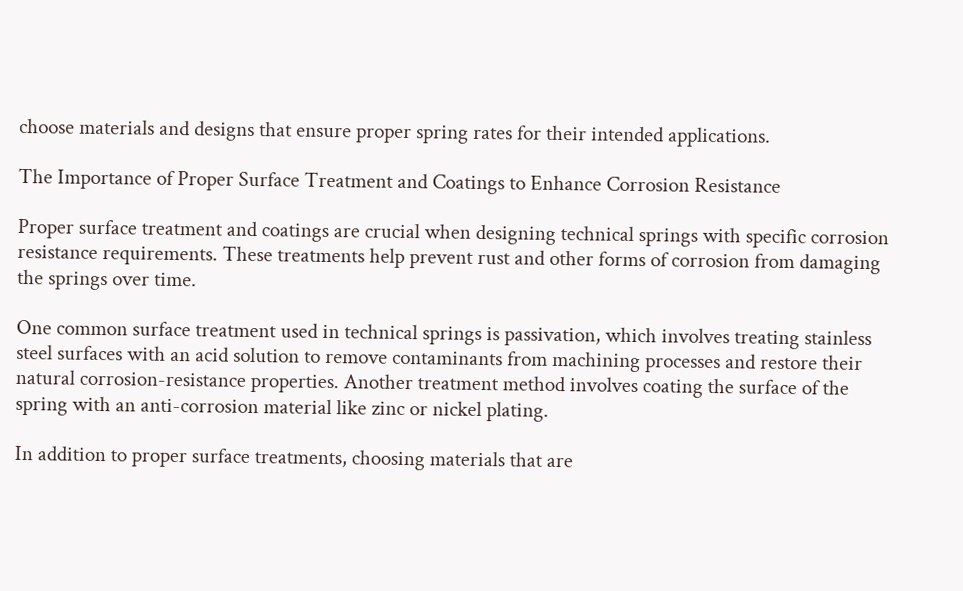choose materials and designs that ensure proper spring rates for their intended applications.

The Importance of Proper Surface Treatment and Coatings to Enhance Corrosion Resistance

Proper surface treatment and coatings are crucial when designing technical springs with specific corrosion resistance requirements. These treatments help prevent rust and other forms of corrosion from damaging the springs over time.

One common surface treatment used in technical springs is passivation, which involves treating stainless steel surfaces with an acid solution to remove contaminants from machining processes and restore their natural corrosion-resistance properties. Another treatment method involves coating the surface of the spring with an anti-corrosion material like zinc or nickel plating.

In addition to proper surface treatments, choosing materials that are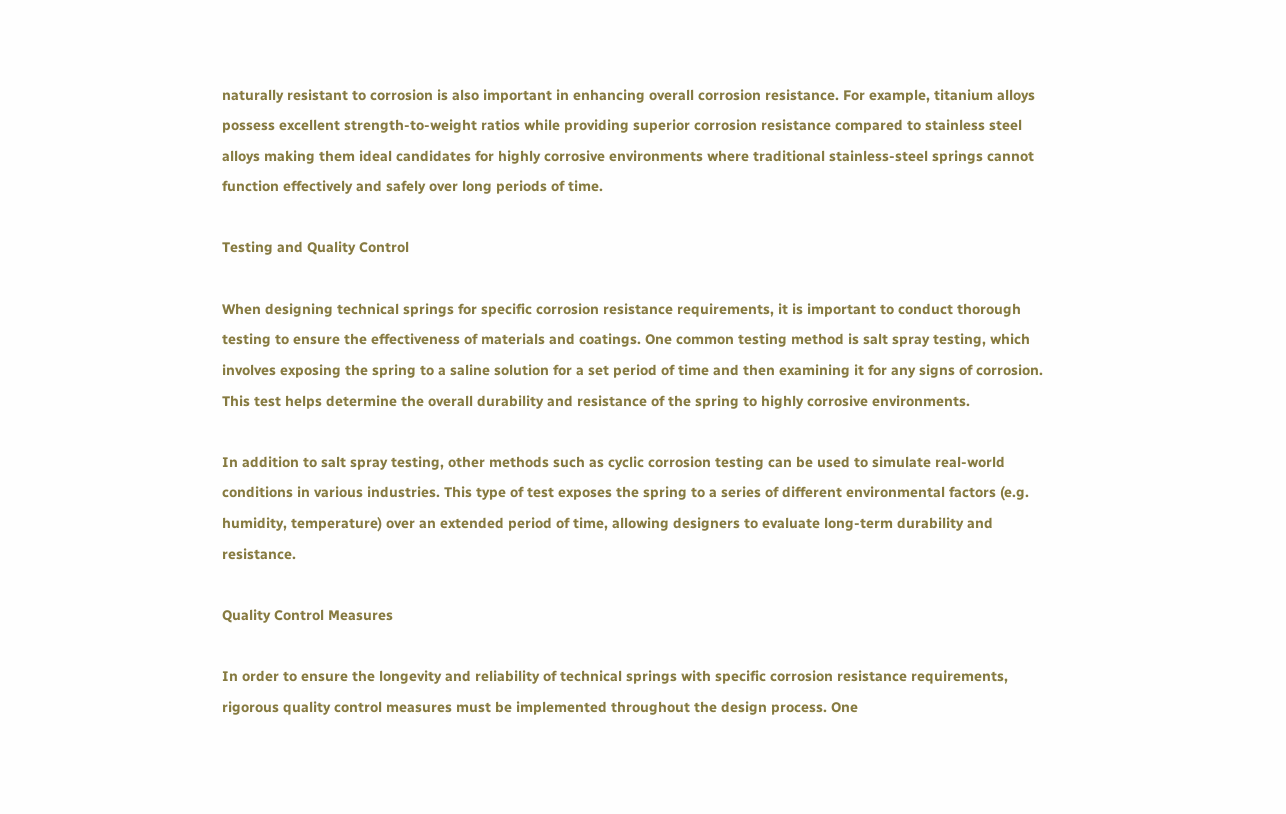naturally resistant to corrosion is also important in enhancing overall corrosion resistance. For example, titanium alloys possess excellent strength-to-weight ratios while providing superior corrosion resistance compared to stainless steel alloys making them ideal candidates for highly corrosive environments where traditional stainless-steel springs cannot function effectively and safely over long periods of time.

Testing and Quality Control

When designing technical springs for specific corrosion resistance requirements, it is important to conduct thorough testing to ensure the effectiveness of materials and coatings. One common testing method is salt spray testing, which involves exposing the spring to a saline solution for a set period of time and then examining it for any signs of corrosion. This test helps determine the overall durability and resistance of the spring to highly corrosive environments.

In addition to salt spray testing, other methods such as cyclic corrosion testing can be used to simulate real-world conditions in various industries. This type of test exposes the spring to a series of different environmental factors (e.g. humidity, temperature) over an extended period of time, allowing designers to evaluate long-term durability and resistance.

Quality Control Measures

In order to ensure the longevity and reliability of technical springs with specific corrosion resistance requirements, rigorous quality control measures must be implemented throughout the design process. One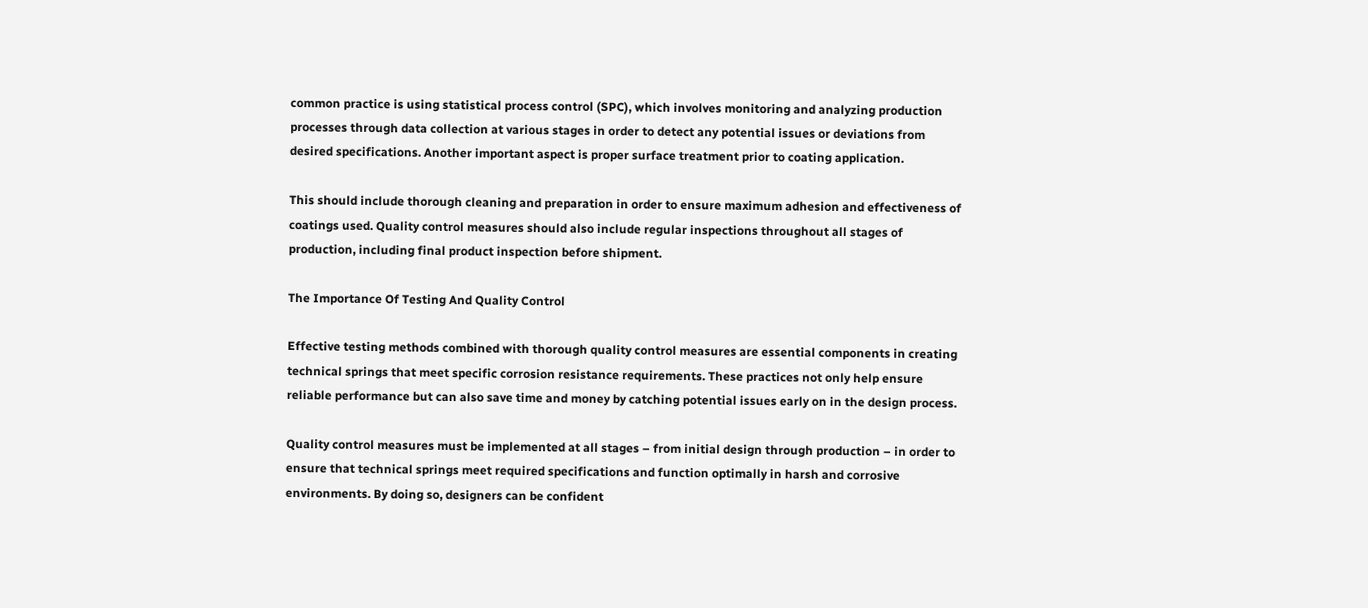common practice is using statistical process control (SPC), which involves monitoring and analyzing production processes through data collection at various stages in order to detect any potential issues or deviations from desired specifications. Another important aspect is proper surface treatment prior to coating application.

This should include thorough cleaning and preparation in order to ensure maximum adhesion and effectiveness of coatings used. Quality control measures should also include regular inspections throughout all stages of production, including final product inspection before shipment.

The Importance Of Testing And Quality Control

Effective testing methods combined with thorough quality control measures are essential components in creating technical springs that meet specific corrosion resistance requirements. These practices not only help ensure reliable performance but can also save time and money by catching potential issues early on in the design process.

Quality control measures must be implemented at all stages – from initial design through production – in order to ensure that technical springs meet required specifications and function optimally in harsh and corrosive environments. By doing so, designers can be confident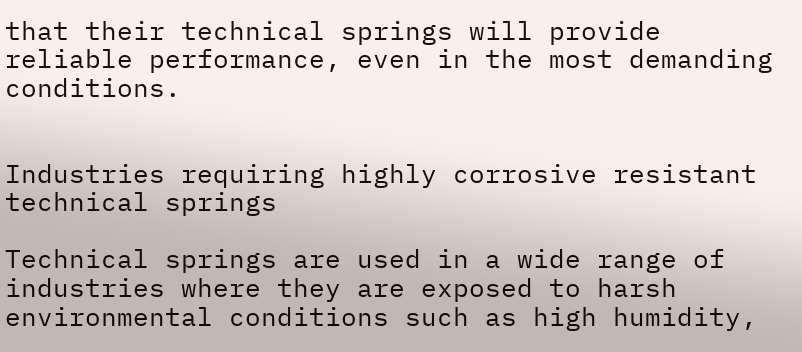that their technical springs will provide reliable performance, even in the most demanding conditions.


Industries requiring highly corrosive resistant technical springs

Technical springs are used in a wide range of industries where they are exposed to harsh environmental conditions such as high humidity,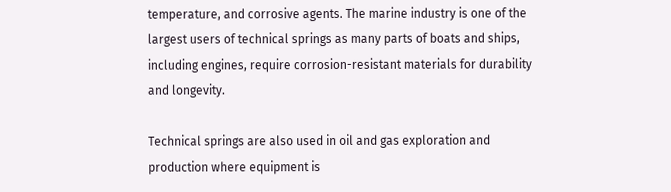temperature, and corrosive agents. The marine industry is one of the largest users of technical springs as many parts of boats and ships, including engines, require corrosion-resistant materials for durability and longevity.

Technical springs are also used in oil and gas exploration and production where equipment is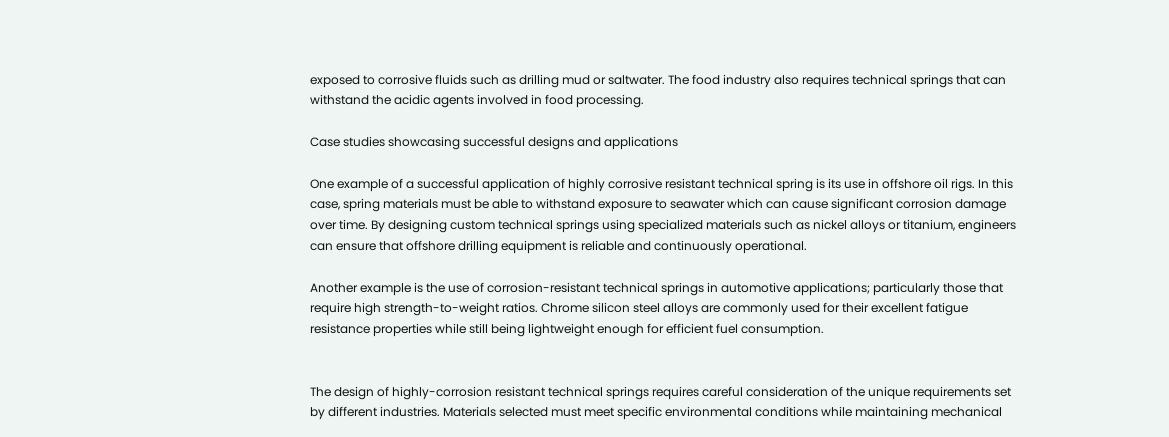exposed to corrosive fluids such as drilling mud or saltwater. The food industry also requires technical springs that can withstand the acidic agents involved in food processing.

Case studies showcasing successful designs and applications

One example of a successful application of highly corrosive resistant technical spring is its use in offshore oil rigs. In this case, spring materials must be able to withstand exposure to seawater which can cause significant corrosion damage over time. By designing custom technical springs using specialized materials such as nickel alloys or titanium, engineers can ensure that offshore drilling equipment is reliable and continuously operational.

Another example is the use of corrosion-resistant technical springs in automotive applications; particularly those that require high strength-to-weight ratios. Chrome silicon steel alloys are commonly used for their excellent fatigue resistance properties while still being lightweight enough for efficient fuel consumption.


The design of highly-corrosion resistant technical springs requires careful consideration of the unique requirements set by different industries. Materials selected must meet specific environmental conditions while maintaining mechanical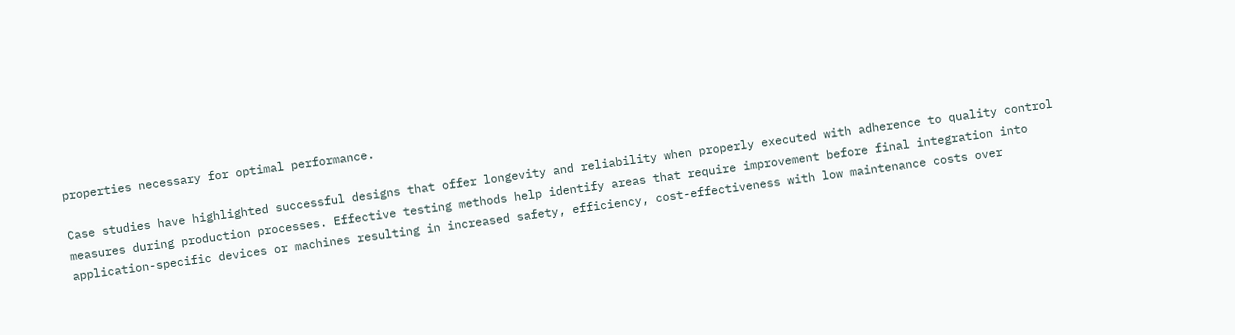properties necessary for optimal performance.

Case studies have highlighted successful designs that offer longevity and reliability when properly executed with adherence to quality control measures during production processes. Effective testing methods help identify areas that require improvement before final integration into application-specific devices or machines resulting in increased safety, efficiency, cost-effectiveness with low maintenance costs over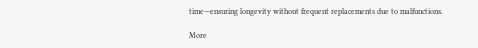time—ensuring longevity without frequent replacements due to malfunctions.

More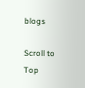blogs

Scroll to Top